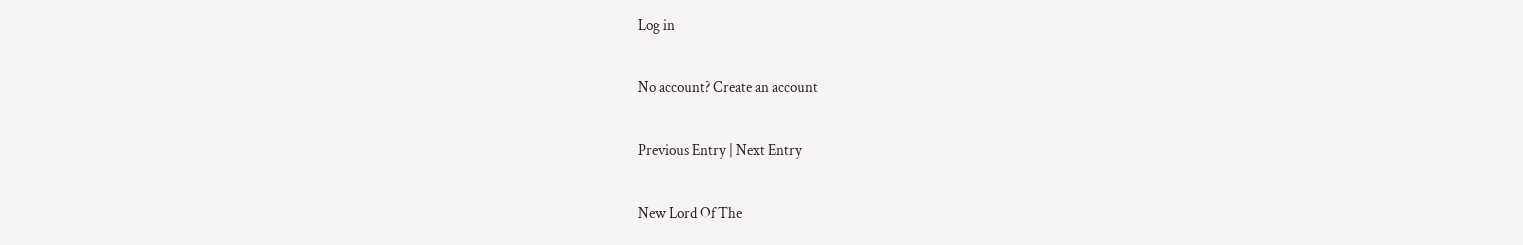Log in

No account? Create an account

Previous Entry | Next Entry

New Lord Of The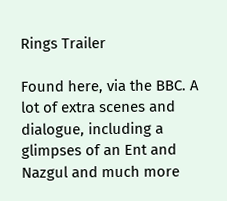Rings Trailer

Found here, via the BBC. A lot of extra scenes and dialogue, including a glimpses of an Ent and Nazgul and much more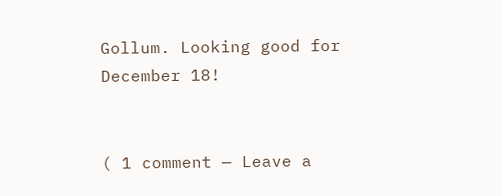Gollum. Looking good for December 18!


( 1 comment — Leave a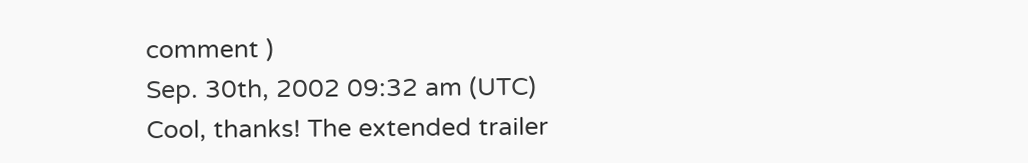comment )
Sep. 30th, 2002 09:32 am (UTC)
Cool, thanks! The extended trailer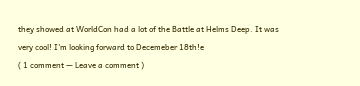they showed at WorldCon had a lot of the Battle at Helms Deep. It was very cool! I'm looking forward to Decemeber 18th!e
( 1 comment — Leave a comment )